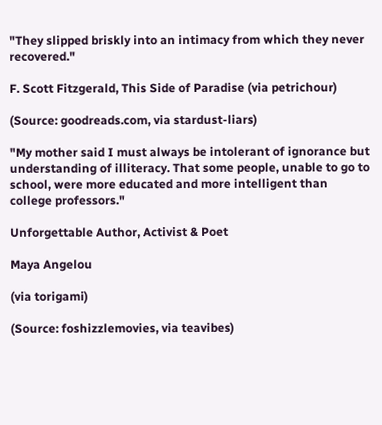"They slipped briskly into an intimacy from which they never recovered."

F. Scott Fitzgerald, This Side of Paradise (via petrichour)

(Source: goodreads.com, via stardust-liars)

"My mother said I must always be intolerant of ignorance but understanding of illiteracy. That some people, unable to go to school, were more educated and more intelligent than college professors."

Unforgettable Author, Activist & Poet

Maya Angelou

(via torigami)

(Source: foshizzlemovies, via teavibes)